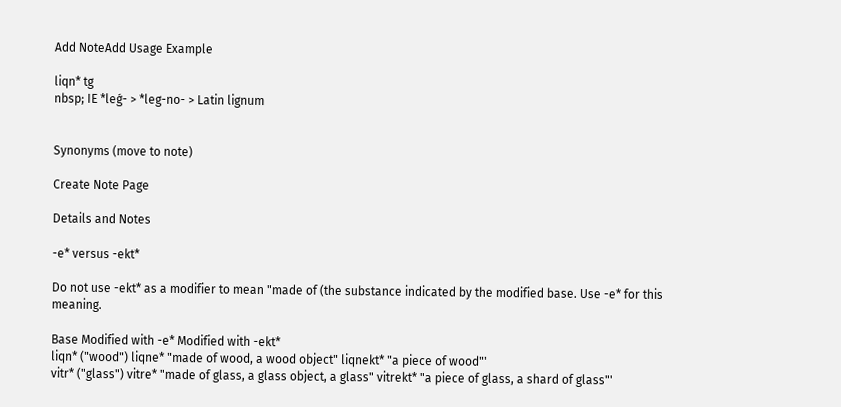Add NoteAdd Usage Example

liqn* tg
nbsp; IE *leǵ- > *leg-no- > Latin lignum


Synonyms (move to note)

Create Note Page

Details and Notes

-e* versus -ekt*

Do not use -ekt* as a modifier to mean "made of (the substance indicated by the modified base. Use -e* for this meaning.

Base Modified with -e* Modified with -ekt*
liqn* ("wood") liqne* "made of wood, a wood object" liqnekt* "a piece of wood"'
vitr* ("glass") vitre* "made of glass, a glass object, a glass" vitrekt* "a piece of glass, a shard of glass"'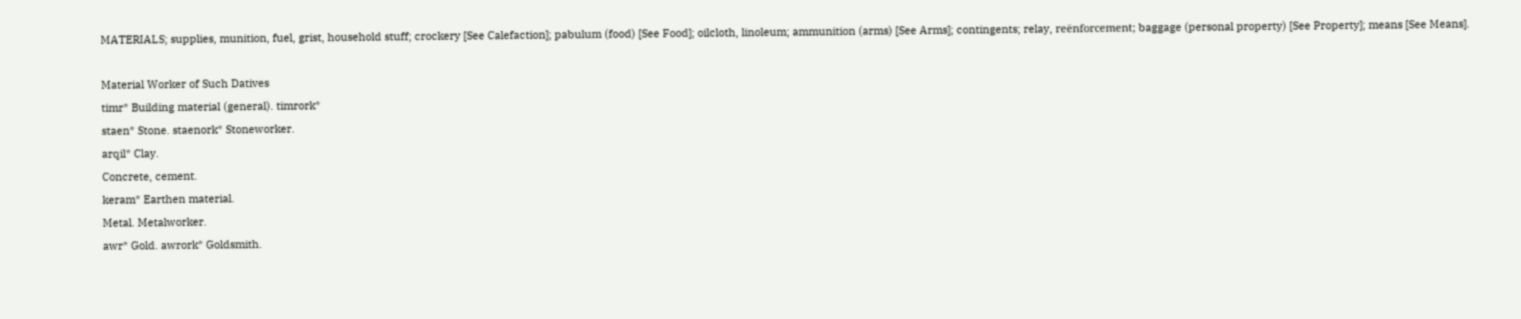MATERIALS; supplies, munition, fuel, grist, household stuff; crockery [See Calefaction]; pabulum (food) [See Food]; oilcloth, linoleum; ammunition (arms) [See Arms]; contingents; relay, reënforcement; baggage (personal property) [See Property]; means [See Means].

Material Worker of Such Datives
timr* Building material (general). timrork*
staen* Stone. staenork* Stoneworker.
arqil* Clay.
Concrete, cement.
keram* Earthen material.
Metal. Metalworker.
awr* Gold. awrork* Goldsmith.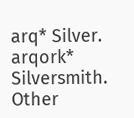arq* Silver. arqork* Silversmith.
Other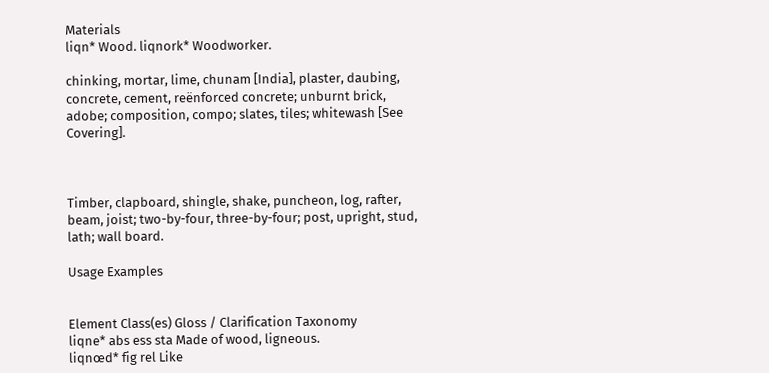Materials
liqn* Wood. liqnork* Woodworker.

chinking, mortar, lime, chunam [India], plaster, daubing, concrete, cement, reënforced concrete; unburnt brick, adobe; composition, compo; slates, tiles; whitewash [See Covering].



Timber, clapboard, shingle, shake, puncheon, log, rafter, beam, joist; two-by-four, three-by-four; post, upright, stud, lath; wall board.

Usage Examples


Element Class(es) Gloss / Clarification Taxonomy
liqne* abs ess sta Made of wood, ligneous.
liqnœd* fig rel Like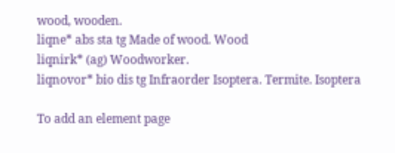wood, wooden.
liqne* abs sta tg Made of wood. Wood
liqnirk* (ag) Woodworker.
liqnovor* bio dis tg Infraorder Isoptera. Termite. Isoptera

To add an element page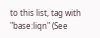to this list, tag with "base:liqn" (See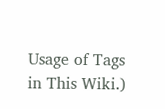Usage of Tags in This Wiki.)